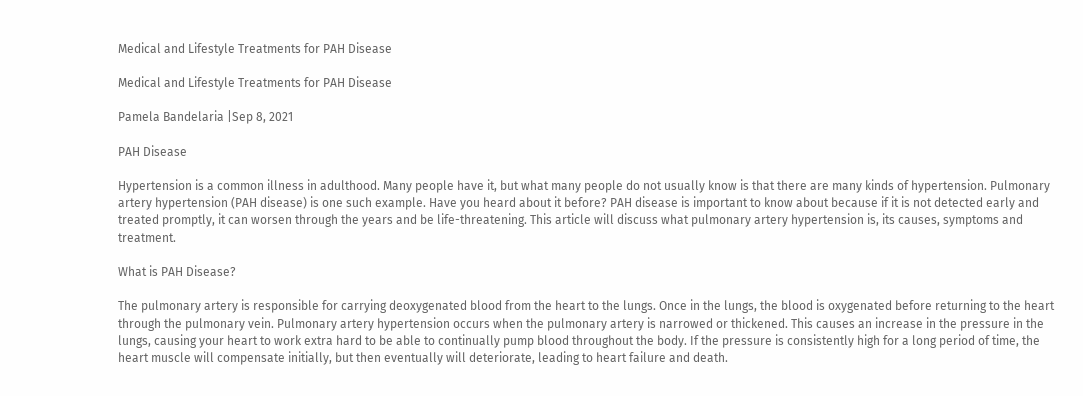Medical and Lifestyle Treatments for PAH Disease

Medical and Lifestyle Treatments for PAH Disease

Pamela Bandelaria |Sep 8, 2021

PAH Disease

Hypertension is a common illness in adulthood. Many people have it, but what many people do not usually know is that there are many kinds of hypertension. Pulmonary artery hypertension (PAH disease) is one such example. Have you heard about it before? PAH disease is important to know about because if it is not detected early and treated promptly, it can worsen through the years and be life-threatening. This article will discuss what pulmonary artery hypertension is, its causes, symptoms and treatment.

What is PAH Disease?

The pulmonary artery is responsible for carrying deoxygenated blood from the heart to the lungs. Once in the lungs, the blood is oxygenated before returning to the heart through the pulmonary vein. Pulmonary artery hypertension occurs when the pulmonary artery is narrowed or thickened. This causes an increase in the pressure in the lungs, causing your heart to work extra hard to be able to continually pump blood throughout the body. If the pressure is consistently high for a long period of time, the heart muscle will compensate initially, but then eventually will deteriorate, leading to heart failure and death.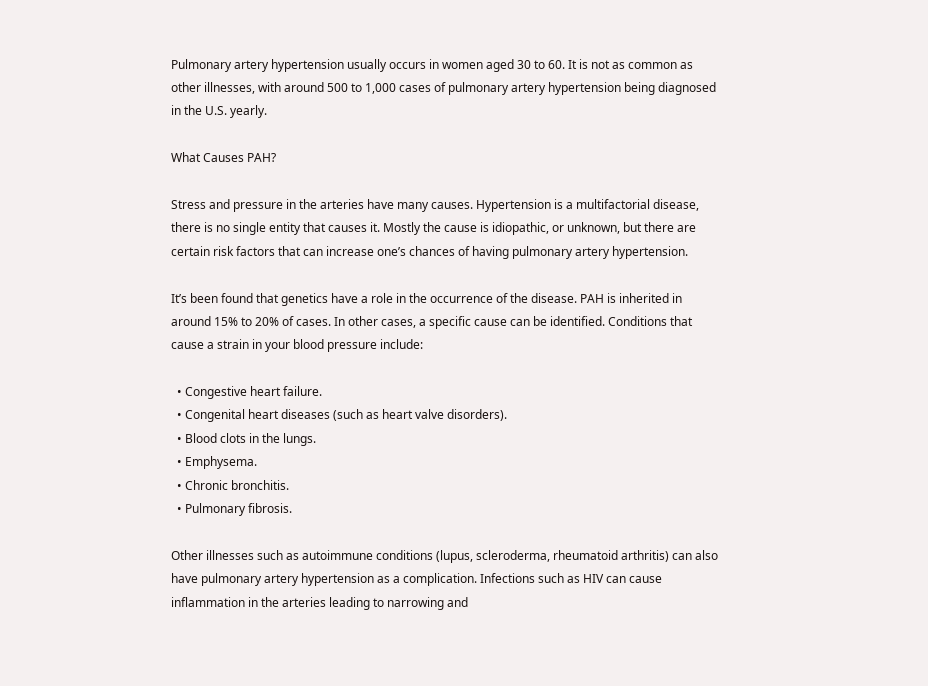Pulmonary artery hypertension usually occurs in women aged 30 to 60. It is not as common as other illnesses, with around 500 to 1,000 cases of pulmonary artery hypertension being diagnosed in the U.S. yearly.

What Causes PAH?

Stress and pressure in the arteries have many causes. Hypertension is a multifactorial disease, there is no single entity that causes it. Mostly the cause is idiopathic, or unknown, but there are certain risk factors that can increase one’s chances of having pulmonary artery hypertension.

It’s been found that genetics have a role in the occurrence of the disease. PAH is inherited in around 15% to 20% of cases. In other cases, a specific cause can be identified. Conditions that cause a strain in your blood pressure include:

  • Congestive heart failure.
  • Congenital heart diseases (such as heart valve disorders).
  • Blood clots in the lungs.
  • Emphysema.
  • Chronic bronchitis.
  • Pulmonary fibrosis.

Other illnesses such as autoimmune conditions (lupus, scleroderma, rheumatoid arthritis) can also have pulmonary artery hypertension as a complication. Infections such as HIV can cause inflammation in the arteries leading to narrowing and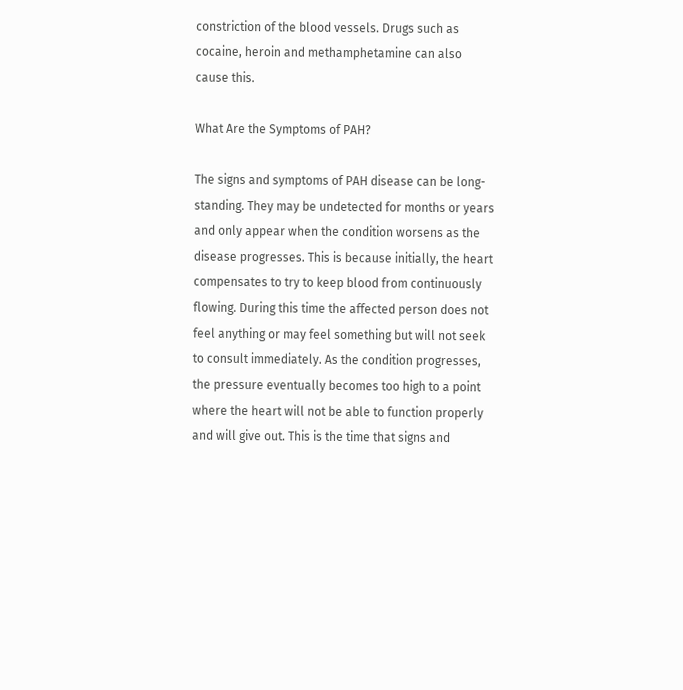constriction of the blood vessels. Drugs such as cocaine, heroin and methamphetamine can also cause this.

What Are the Symptoms of PAH?

The signs and symptoms of PAH disease can be long-standing. They may be undetected for months or years and only appear when the condition worsens as the disease progresses. This is because initially, the heart compensates to try to keep blood from continuously flowing. During this time the affected person does not feel anything or may feel something but will not seek to consult immediately. As the condition progresses, the pressure eventually becomes too high to a point where the heart will not be able to function properly and will give out. This is the time that signs and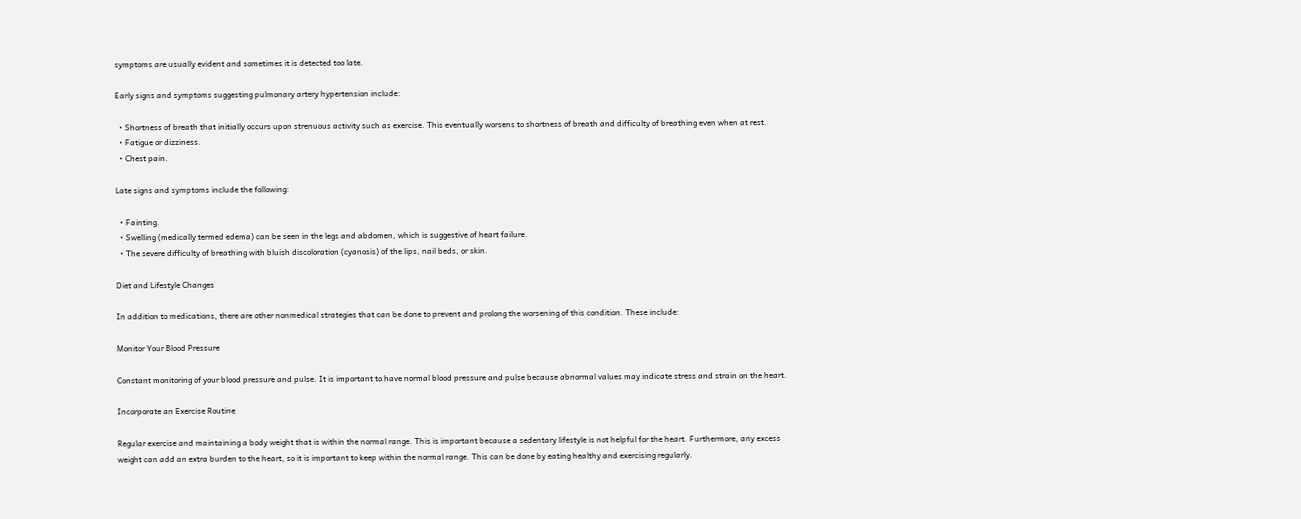symptoms are usually evident and sometimes it is detected too late.

Early signs and symptoms suggesting pulmonary artery hypertension include:

  • Shortness of breath that initially occurs upon strenuous activity such as exercise. This eventually worsens to shortness of breath and difficulty of breathing even when at rest.
  • Fatigue or dizziness.
  • Chest pain.

Late signs and symptoms include the following:

  • Fainting.
  • Swelling (medically termed edema) can be seen in the legs and abdomen, which is suggestive of heart failure.
  • The severe difficulty of breathing with bluish discoloration (cyanosis) of the lips, nail beds, or skin.

Diet and Lifestyle Changes

In addition to medications, there are other nonmedical strategies that can be done to prevent and prolong the worsening of this condition. These include:

Monitor Your Blood Pressure

Constant monitoring of your blood pressure and pulse. It is important to have normal blood pressure and pulse because abnormal values may indicate stress and strain on the heart.

Incorporate an Exercise Routine

Regular exercise and maintaining a body weight that is within the normal range. This is important because a sedentary lifestyle is not helpful for the heart. Furthermore, any excess weight can add an extra burden to the heart, so it is important to keep within the normal range. This can be done by eating healthy and exercising regularly.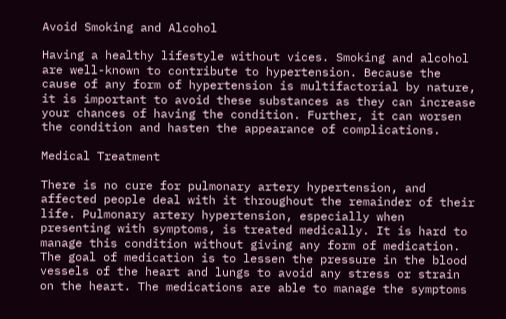Avoid Smoking and Alcohol

Having a healthy lifestyle without vices. Smoking and alcohol are well-known to contribute to hypertension. Because the cause of any form of hypertension is multifactorial by nature, it is important to avoid these substances as they can increase your chances of having the condition. Further, it can worsen the condition and hasten the appearance of complications.

Medical Treatment

There is no cure for pulmonary artery hypertension, and affected people deal with it throughout the remainder of their life. Pulmonary artery hypertension, especially when presenting with symptoms, is treated medically. It is hard to manage this condition without giving any form of medication. The goal of medication is to lessen the pressure in the blood vessels of the heart and lungs to avoid any stress or strain on the heart. The medications are able to manage the symptoms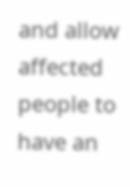and allow affected people to have an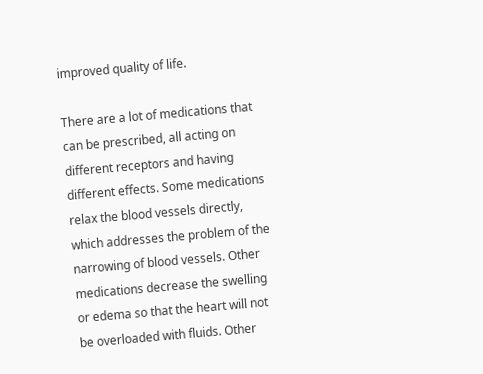improved quality of life.

There are a lot of medications that can be prescribed, all acting on different receptors and having different effects. Some medications relax the blood vessels directly, which addresses the problem of the narrowing of blood vessels. Other medications decrease the swelling or edema so that the heart will not be overloaded with fluids. Other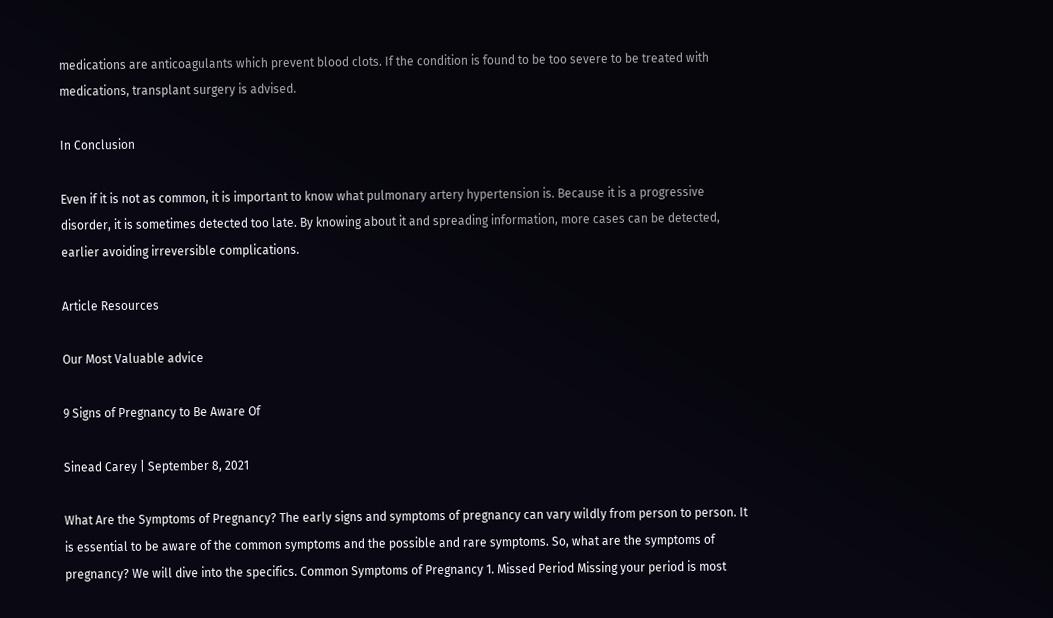medications are anticoagulants which prevent blood clots. If the condition is found to be too severe to be treated with medications, transplant surgery is advised.

In Conclusion

Even if it is not as common, it is important to know what pulmonary artery hypertension is. Because it is a progressive disorder, it is sometimes detected too late. By knowing about it and spreading information, more cases can be detected, earlier avoiding irreversible complications.

Article Resources

Our Most Valuable advice

9 Signs of Pregnancy to Be Aware Of

Sinead Carey | September 8, 2021

What Are the Symptoms of Pregnancy? The early signs and symptoms of pregnancy can vary wildly from person to person. It is essential to be aware of the common symptoms and the possible and rare symptoms. So, what are the symptoms of pregnancy? We will dive into the specifics. Common Symptoms of Pregnancy 1. Missed Period Missing your period is most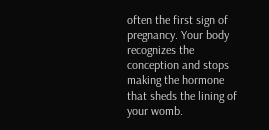often the first sign of pregnancy. Your body recognizes the conception and stops making the hormone that sheds the lining of your womb.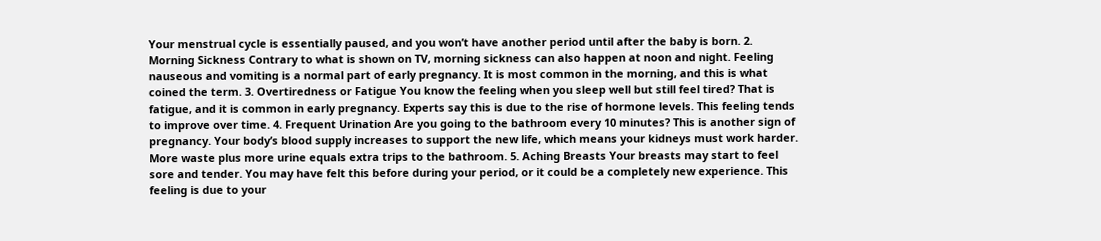Your menstrual cycle is essentially paused, and you won’t have another period until after the baby is born. 2. Morning Sickness Contrary to what is shown on TV, morning sickness can also happen at noon and night. Feeling nauseous and vomiting is a normal part of early pregnancy. It is most common in the morning, and this is what coined the term. 3. Overtiredness or Fatigue You know the feeling when you sleep well but still feel tired? That is fatigue, and it is common in early pregnancy. Experts say this is due to the rise of hormone levels. This feeling tends to improve over time. 4. Frequent Urination Are you going to the bathroom every 10 minutes? This is another sign of pregnancy. Your body’s blood supply increases to support the new life, which means your kidneys must work harder. More waste plus more urine equals extra trips to the bathroom. 5. Aching Breasts Your breasts may start to feel sore and tender. You may have felt this before during your period, or it could be a completely new experience. This feeling is due to your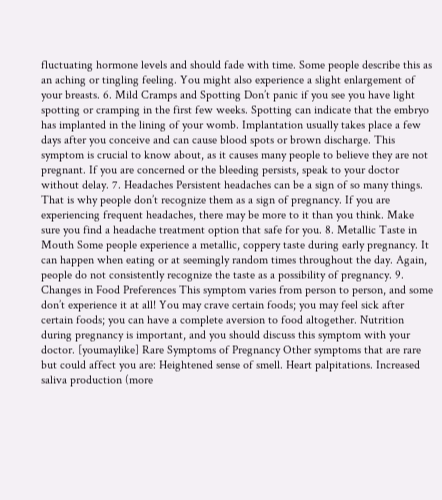fluctuating hormone levels and should fade with time. Some people describe this as an aching or tingling feeling. You might also experience a slight enlargement of your breasts. 6. Mild Cramps and Spotting Don’t panic if you see you have light spotting or cramping in the first few weeks. Spotting can indicate that the embryo has implanted in the lining of your womb. Implantation usually takes place a few days after you conceive and can cause blood spots or brown discharge. This symptom is crucial to know about, as it causes many people to believe they are not pregnant. If you are concerned or the bleeding persists, speak to your doctor without delay. 7. Headaches Persistent headaches can be a sign of so many things. That is why people don’t recognize them as a sign of pregnancy. If you are experiencing frequent headaches, there may be more to it than you think. Make sure you find a headache treatment option that safe for you. 8. Metallic Taste in Mouth Some people experience a metallic, coppery taste during early pregnancy. It can happen when eating or at seemingly random times throughout the day. Again, people do not consistently recognize the taste as a possibility of pregnancy. 9. Changes in Food Preferences This symptom varies from person to person, and some don’t experience it at all! You may crave certain foods; you may feel sick after certain foods; you can have a complete aversion to food altogether. Nutrition during pregnancy is important, and you should discuss this symptom with your doctor. [youmaylike] Rare Symptoms of Pregnancy Other symptoms that are rare but could affect you are: Heightened sense of smell. Heart palpitations. Increased saliva production (more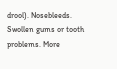drool). Nosebleeds. Swollen gums or tooth problems. More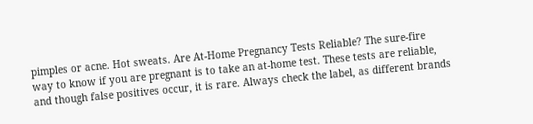pimples or acne. Hot sweats. Are At-Home Pregnancy Tests Reliable? The sure-fire way to know if you are pregnant is to take an at-home test. These tests are reliable, and though false positives occur, it is rare. Always check the label, as different brands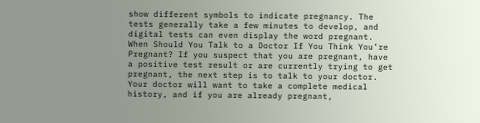show different symbols to indicate pregnancy. The tests generally take a few minutes to develop, and digital tests can even display the word pregnant. When Should You Talk to a Doctor If You Think You’re Pregnant? If you suspect that you are pregnant, have a positive test result or are currently trying to get pregnant, the next step is to talk to your doctor. Your doctor will want to take a complete medical history, and if you are already pregnant,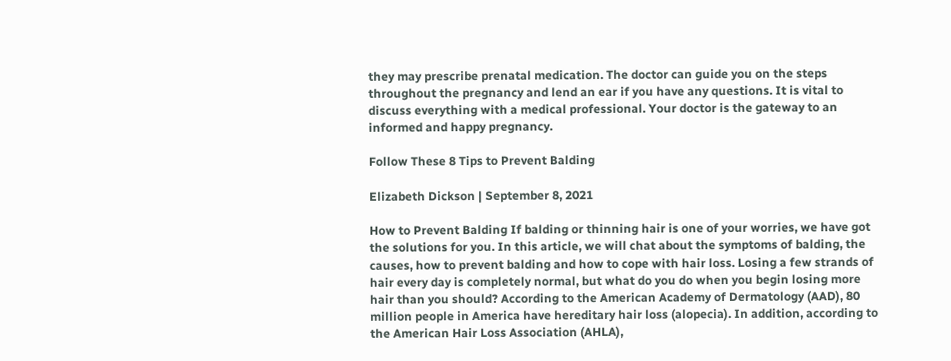they may prescribe prenatal medication. The doctor can guide you on the steps throughout the pregnancy and lend an ear if you have any questions. It is vital to discuss everything with a medical professional. Your doctor is the gateway to an informed and happy pregnancy.

Follow These 8 Tips to Prevent Balding

Elizabeth Dickson | September 8, 2021

How to Prevent Balding If balding or thinning hair is one of your worries, we have got the solutions for you. In this article, we will chat about the symptoms of balding, the causes, how to prevent balding and how to cope with hair loss. Losing a few strands of hair every day is completely normal, but what do you do when you begin losing more hair than you should? According to the American Academy of Dermatology (AAD), 80 million people in America have hereditary hair loss (alopecia). In addition, according to the American Hair Loss Association (AHLA),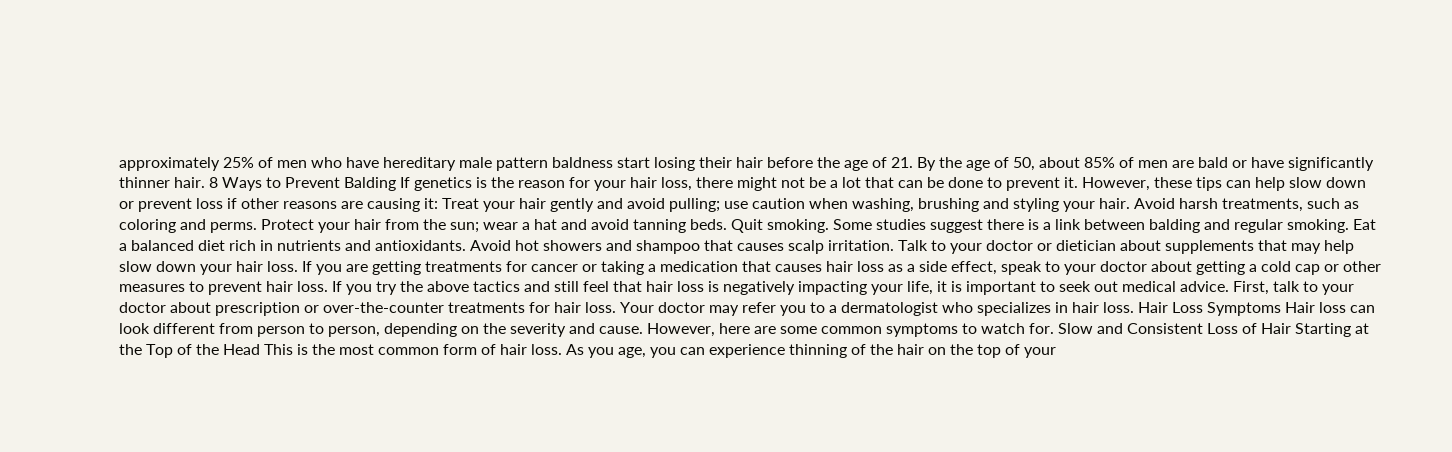approximately 25% of men who have hereditary male pattern baldness start losing their hair before the age of 21. By the age of 50, about 85% of men are bald or have significantly thinner hair. 8 Ways to Prevent Balding If genetics is the reason for your hair loss, there might not be a lot that can be done to prevent it. However, these tips can help slow down or prevent loss if other reasons are causing it: Treat your hair gently and avoid pulling; use caution when washing, brushing and styling your hair. Avoid harsh treatments, such as coloring and perms. Protect your hair from the sun; wear a hat and avoid tanning beds. Quit smoking. Some studies suggest there is a link between balding and regular smoking. Eat a balanced diet rich in nutrients and antioxidants. Avoid hot showers and shampoo that causes scalp irritation. Talk to your doctor or dietician about supplements that may help slow down your hair loss. If you are getting treatments for cancer or taking a medication that causes hair loss as a side effect, speak to your doctor about getting a cold cap or other measures to prevent hair loss. If you try the above tactics and still feel that hair loss is negatively impacting your life, it is important to seek out medical advice. First, talk to your doctor about prescription or over-the-counter treatments for hair loss. Your doctor may refer you to a dermatologist who specializes in hair loss. Hair Loss Symptoms Hair loss can look different from person to person, depending on the severity and cause. However, here are some common symptoms to watch for. Slow and Consistent Loss of Hair Starting at the Top of the Head This is the most common form of hair loss. As you age, you can experience thinning of the hair on the top of your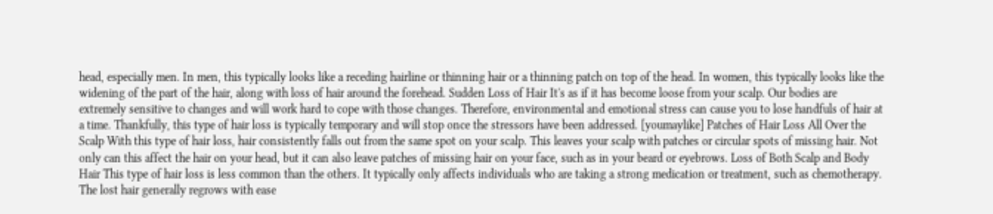head, especially men. In men, this typically looks like a receding hairline or thinning hair or a thinning patch on top of the head. In women, this typically looks like the widening of the part of the hair, along with loss of hair around the forehead. Sudden Loss of Hair It's as if it has become loose from your scalp. Our bodies are extremely sensitive to changes and will work hard to cope with those changes. Therefore, environmental and emotional stress can cause you to lose handfuls of hair at a time. Thankfully, this type of hair loss is typically temporary and will stop once the stressors have been addressed. [youmaylike] Patches of Hair Loss All Over the Scalp With this type of hair loss, hair consistently falls out from the same spot on your scalp. This leaves your scalp with patches or circular spots of missing hair. Not only can this affect the hair on your head, but it can also leave patches of missing hair on your face, such as in your beard or eyebrows. Loss of Both Scalp and Body Hair This type of hair loss is less common than the others. It typically only affects individuals who are taking a strong medication or treatment, such as chemotherapy. The lost hair generally regrows with ease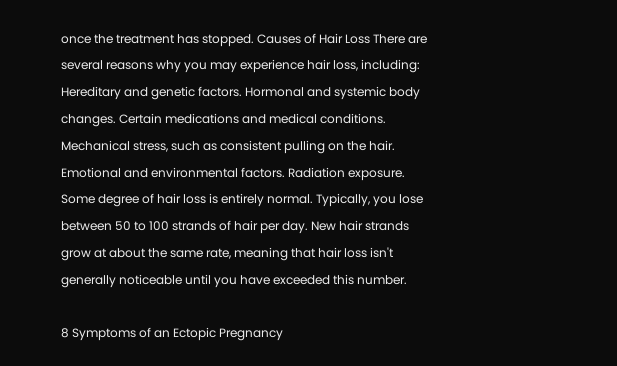once the treatment has stopped. Causes of Hair Loss There are several reasons why you may experience hair loss, including: Hereditary and genetic factors. Hormonal and systemic body changes. Certain medications and medical conditions. Mechanical stress, such as consistent pulling on the hair. Emotional and environmental factors. Radiation exposure. Some degree of hair loss is entirely normal. Typically, you lose between 50 to 100 strands of hair per day. New hair strands grow at about the same rate, meaning that hair loss isn't generally noticeable until you have exceeded this number.

8 Symptoms of an Ectopic Pregnancy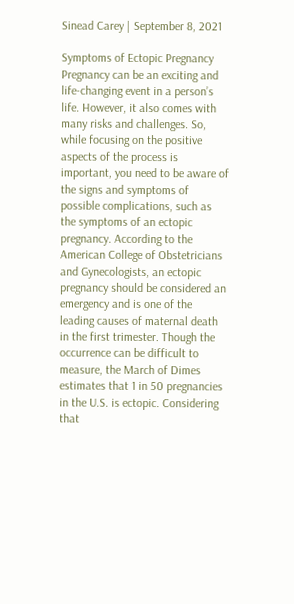Sinead Carey | September 8, 2021

Symptoms of Ectopic Pregnancy Pregnancy can be an exciting and life-changing event in a person’s life. However, it also comes with many risks and challenges. So, while focusing on the positive aspects of the process is important, you need to be aware of the signs and symptoms of possible complications, such as the symptoms of an ectopic pregnancy. According to the American College of Obstetricians and Gynecologists, an ectopic pregnancy should be considered an emergency and is one of the leading causes of maternal death in the first trimester. Though the occurrence can be difficult to measure, the March of Dimes estimates that 1 in 50 pregnancies in the U.S. is ectopic. Considering that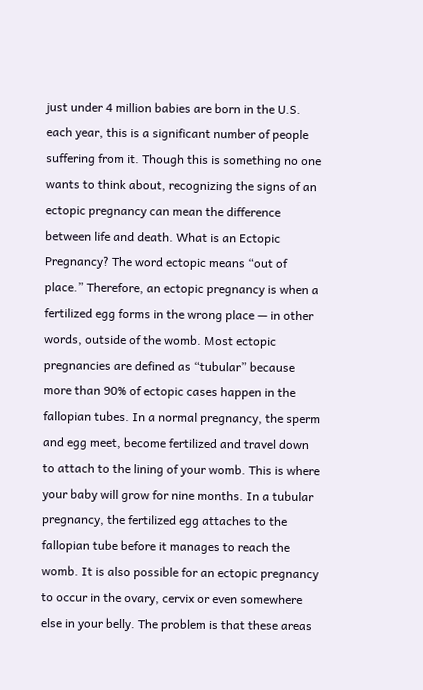just under 4 million babies are born in the U.S. each year, this is a significant number of people suffering from it. Though this is something no one wants to think about, recognizing the signs of an ectopic pregnancy can mean the difference between life and death. What is an Ectopic Pregnancy? The word ectopic means “out of place.” Therefore, an ectopic pregnancy is when a fertilized egg forms in the wrong place — in other words, outside of the womb. Most ectopic pregnancies are defined as “tubular” because more than 90% of ectopic cases happen in the fallopian tubes. In a normal pregnancy, the sperm and egg meet, become fertilized and travel down to attach to the lining of your womb. This is where your baby will grow for nine months. In a tubular pregnancy, the fertilized egg attaches to the fallopian tube before it manages to reach the womb. It is also possible for an ectopic pregnancy to occur in the ovary, cervix or even somewhere else in your belly. The problem is that these areas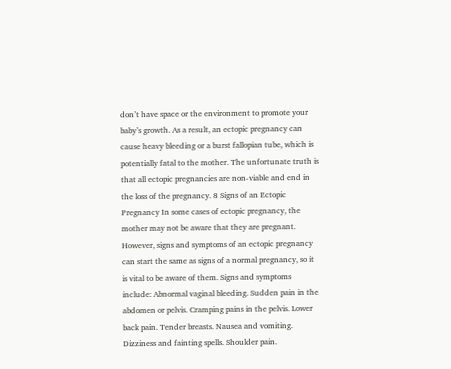don’t have space or the environment to promote your baby’s growth. As a result, an ectopic pregnancy can cause heavy bleeding or a burst fallopian tube, which is potentially fatal to the mother. The unfortunate truth is that all ectopic pregnancies are non-viable and end in the loss of the pregnancy. 8 Signs of an Ectopic Pregnancy In some cases of ectopic pregnancy, the mother may not be aware that they are pregnant. However, signs and symptoms of an ectopic pregnancy can start the same as signs of a normal pregnancy, so it is vital to be aware of them. Signs and symptoms include: Abnormal vaginal bleeding. Sudden pain in the abdomen or pelvis. Cramping pains in the pelvis. Lower back pain. Tender breasts. Nausea and vomiting. Dizziness and fainting spells. Shoulder pain.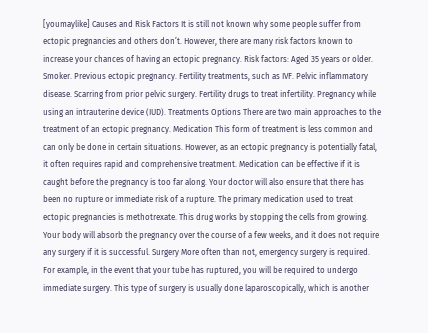[youmaylike] Causes and Risk Factors It is still not known why some people suffer from ectopic pregnancies and others don’t. However, there are many risk factors known to increase your chances of having an ectopic pregnancy. Risk factors: Aged 35 years or older. Smoker. Previous ectopic pregnancy. Fertility treatments, such as IVF. Pelvic inflammatory disease. Scarring from prior pelvic surgery. Fertility drugs to treat infertility. Pregnancy while using an intrauterine device (IUD). Treatments Options There are two main approaches to the treatment of an ectopic pregnancy. Medication This form of treatment is less common and can only be done in certain situations. However, as an ectopic pregnancy is potentially fatal, it often requires rapid and comprehensive treatment. Medication can be effective if it is caught before the pregnancy is too far along. Your doctor will also ensure that there has been no rupture or immediate risk of a rupture. The primary medication used to treat ectopic pregnancies is methotrexate. This drug works by stopping the cells from growing. Your body will absorb the pregnancy over the course of a few weeks, and it does not require any surgery if it is successful. Surgery More often than not, emergency surgery is required. For example, in the event that your tube has ruptured, you will be required to undergo immediate surgery. This type of surgery is usually done laparoscopically, which is another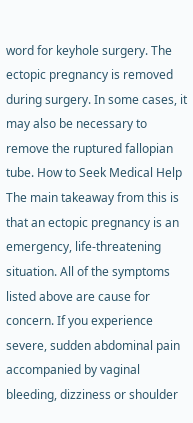word for keyhole surgery. The ectopic pregnancy is removed during surgery. In some cases, it may also be necessary to remove the ruptured fallopian tube. How to Seek Medical Help The main takeaway from this is that an ectopic pregnancy is an emergency, life-threatening situation. All of the symptoms listed above are cause for concern. If you experience severe, sudden abdominal pain accompanied by vaginal bleeding, dizziness or shoulder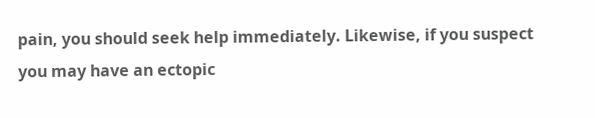pain, you should seek help immediately. Likewise, if you suspect you may have an ectopic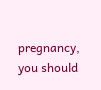pregnancy, you should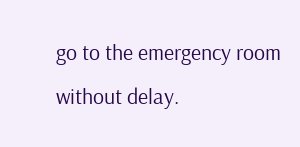go to the emergency room without delay.